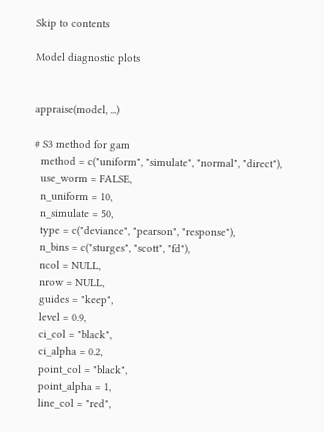Skip to contents

Model diagnostic plots


appraise(model, ...)

# S3 method for gam
  method = c("uniform", "simulate", "normal", "direct"),
  use_worm = FALSE,
  n_uniform = 10,
  n_simulate = 50,
  type = c("deviance", "pearson", "response"),
  n_bins = c("sturges", "scott", "fd"),
  ncol = NULL,
  nrow = NULL,
  guides = "keep",
  level = 0.9,
  ci_col = "black",
  ci_alpha = 0.2,
  point_col = "black",
  point_alpha = 1,
  line_col = "red",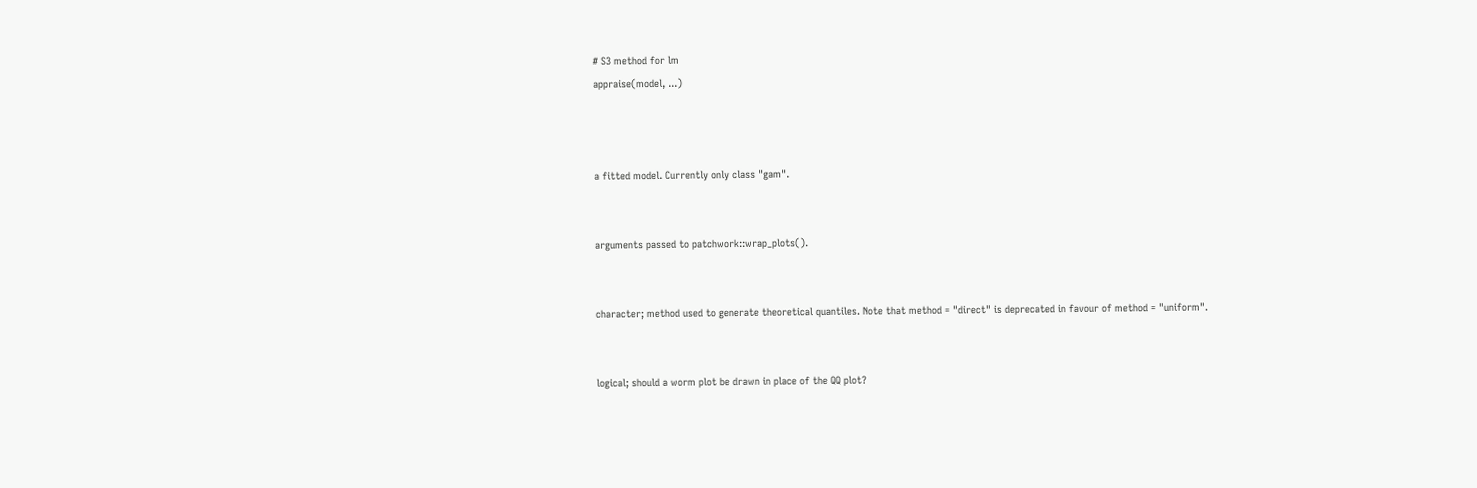# S3 method for lm
appraise(model, ...)



a fitted model. Currently only class "gam".


arguments passed to patchwork::wrap_plots().


character; method used to generate theoretical quantiles. Note that method = "direct" is deprecated in favour of method = "uniform".


logical; should a worm plot be drawn in place of the QQ plot?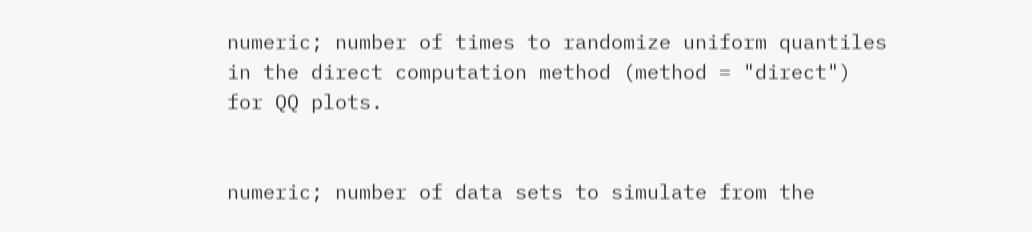numeric; number of times to randomize uniform quantiles in the direct computation method (method = "direct") for QQ plots.


numeric; number of data sets to simulate from the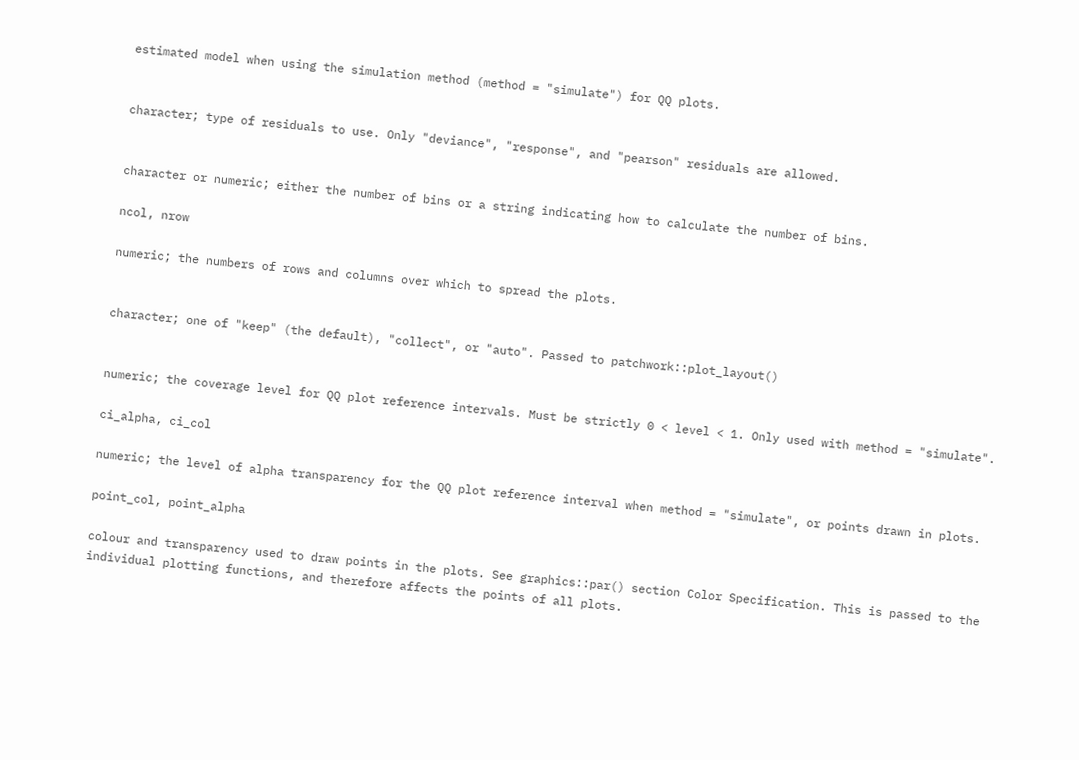estimated model when using the simulation method (method = "simulate") for QQ plots.


character; type of residuals to use. Only "deviance", "response", and "pearson" residuals are allowed.


character or numeric; either the number of bins or a string indicating how to calculate the number of bins.

ncol, nrow

numeric; the numbers of rows and columns over which to spread the plots.


character; one of "keep" (the default), "collect", or "auto". Passed to patchwork::plot_layout()


numeric; the coverage level for QQ plot reference intervals. Must be strictly 0 < level < 1. Only used with method = "simulate".

ci_alpha, ci_col

numeric; the level of alpha transparency for the QQ plot reference interval when method = "simulate", or points drawn in plots.

point_col, point_alpha

colour and transparency used to draw points in the plots. See graphics::par() section Color Specification. This is passed to the individual plotting functions, and therefore affects the points of all plots.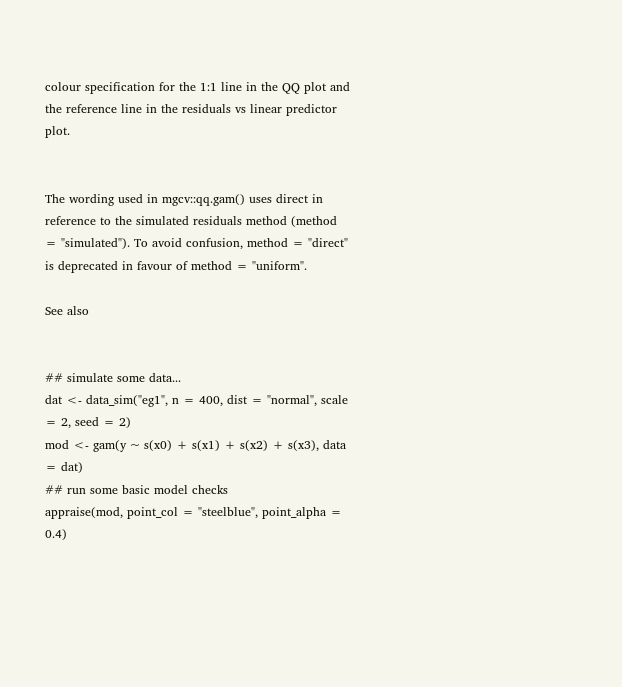colour specification for the 1:1 line in the QQ plot and the reference line in the residuals vs linear predictor plot.


The wording used in mgcv::qq.gam() uses direct in reference to the simulated residuals method (method = "simulated"). To avoid confusion, method = "direct" is deprecated in favour of method = "uniform".

See also


## simulate some data...
dat <- data_sim("eg1", n = 400, dist = "normal", scale = 2, seed = 2)
mod <- gam(y ~ s(x0) + s(x1) + s(x2) + s(x3), data = dat)
## run some basic model checks
appraise(mod, point_col = "steelblue", point_alpha = 0.4)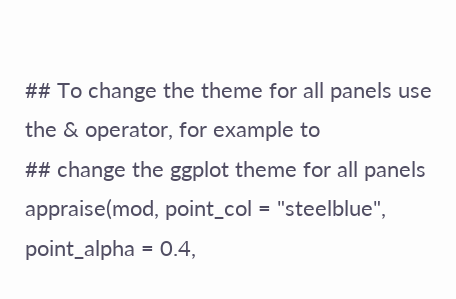## To change the theme for all panels use the & operator, for example to
## change the ggplot theme for all panels
appraise(mod, point_col = "steelblue", point_alpha = 0.4,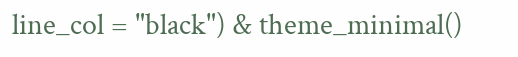line_col = "black") & theme_minimal()